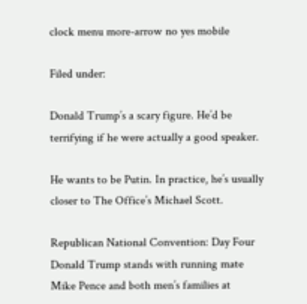clock menu more-arrow no yes mobile

Filed under:

Donald Trump’s a scary figure. He’d be terrifying if he were actually a good speaker.

He wants to be Putin. In practice, he’s usually closer to The Office’s Michael Scott.

Republican National Convention: Day Four
Donald Trump stands with running mate Mike Pence and both men’s families at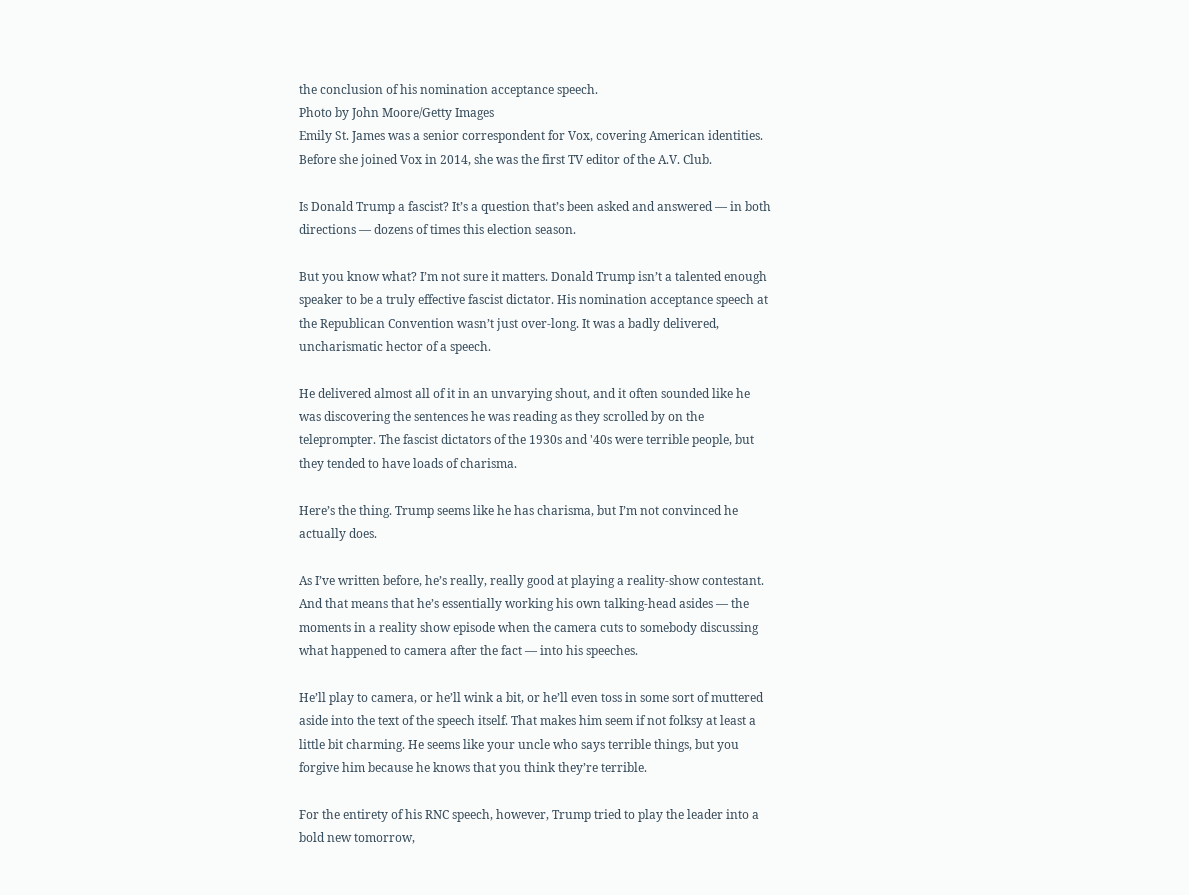the conclusion of his nomination acceptance speech.
Photo by John Moore/Getty Images
Emily St. James was a senior correspondent for Vox, covering American identities. Before she joined Vox in 2014, she was the first TV editor of the A.V. Club.

Is Donald Trump a fascist? It’s a question that’s been asked and answered — in both directions — dozens of times this election season.

But you know what? I’m not sure it matters. Donald Trump isn’t a talented enough speaker to be a truly effective fascist dictator. His nomination acceptance speech at the Republican Convention wasn’t just over-long. It was a badly delivered, uncharismatic hector of a speech.

He delivered almost all of it in an unvarying shout, and it often sounded like he was discovering the sentences he was reading as they scrolled by on the teleprompter. The fascist dictators of the 1930s and '40s were terrible people, but they tended to have loads of charisma.

Here’s the thing. Trump seems like he has charisma, but I’m not convinced he actually does.

As I’ve written before, he’s really, really good at playing a reality-show contestant. And that means that he’s essentially working his own talking-head asides — the moments in a reality show episode when the camera cuts to somebody discussing what happened to camera after the fact — into his speeches.

He’ll play to camera, or he’ll wink a bit, or he’ll even toss in some sort of muttered aside into the text of the speech itself. That makes him seem if not folksy at least a little bit charming. He seems like your uncle who says terrible things, but you forgive him because he knows that you think they’re terrible.

For the entirety of his RNC speech, however, Trump tried to play the leader into a bold new tomorrow,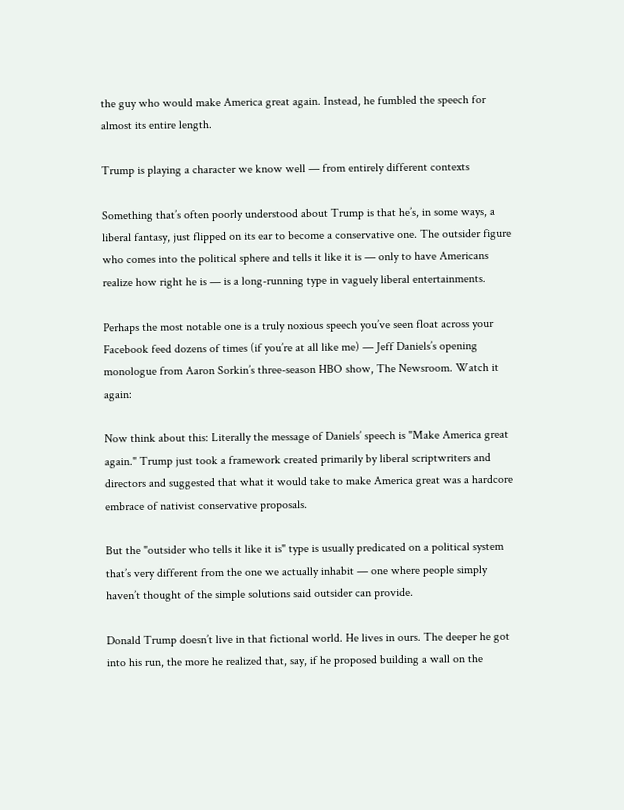the guy who would make America great again. Instead, he fumbled the speech for almost its entire length.

Trump is playing a character we know well — from entirely different contexts

Something that’s often poorly understood about Trump is that he’s, in some ways, a liberal fantasy, just flipped on its ear to become a conservative one. The outsider figure who comes into the political sphere and tells it like it is — only to have Americans realize how right he is — is a long-running type in vaguely liberal entertainments.

Perhaps the most notable one is a truly noxious speech you’ve seen float across your Facebook feed dozens of times (if you’re at all like me) — Jeff Daniels’s opening monologue from Aaron Sorkin’s three-season HBO show, The Newsroom. Watch it again:

Now think about this: Literally the message of Daniels’ speech is "Make America great again." Trump just took a framework created primarily by liberal scriptwriters and directors and suggested that what it would take to make America great was a hardcore embrace of nativist conservative proposals.

But the "outsider who tells it like it is" type is usually predicated on a political system that’s very different from the one we actually inhabit — one where people simply haven’t thought of the simple solutions said outsider can provide.

Donald Trump doesn’t live in that fictional world. He lives in ours. The deeper he got into his run, the more he realized that, say, if he proposed building a wall on the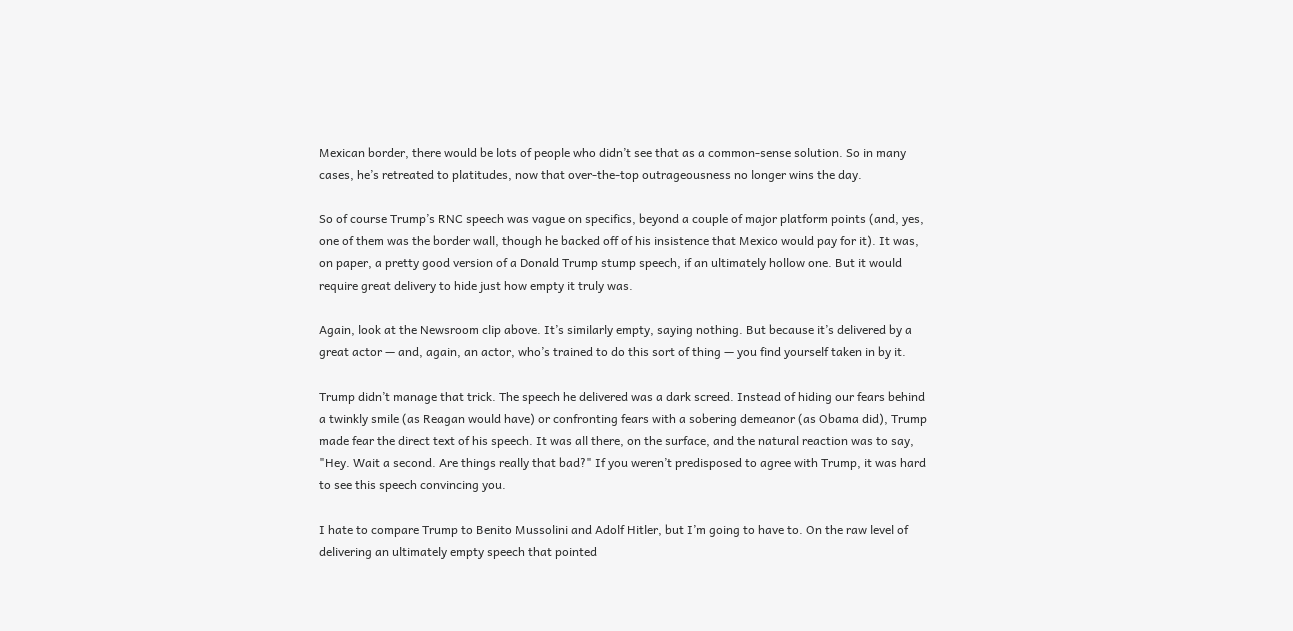Mexican border, there would be lots of people who didn’t see that as a common-sense solution. So in many cases, he’s retreated to platitudes, now that over-the-top outrageousness no longer wins the day.

So of course Trump’s RNC speech was vague on specifics, beyond a couple of major platform points (and, yes, one of them was the border wall, though he backed off of his insistence that Mexico would pay for it). It was, on paper, a pretty good version of a Donald Trump stump speech, if an ultimately hollow one. But it would require great delivery to hide just how empty it truly was.

Again, look at the Newsroom clip above. It’s similarly empty, saying nothing. But because it’s delivered by a great actor — and, again, an actor, who’s trained to do this sort of thing — you find yourself taken in by it.

Trump didn’t manage that trick. The speech he delivered was a dark screed. Instead of hiding our fears behind a twinkly smile (as Reagan would have) or confronting fears with a sobering demeanor (as Obama did), Trump made fear the direct text of his speech. It was all there, on the surface, and the natural reaction was to say, "Hey. Wait a second. Are things really that bad?" If you weren’t predisposed to agree with Trump, it was hard to see this speech convincing you.

I hate to compare Trump to Benito Mussolini and Adolf Hitler, but I’m going to have to. On the raw level of delivering an ultimately empty speech that pointed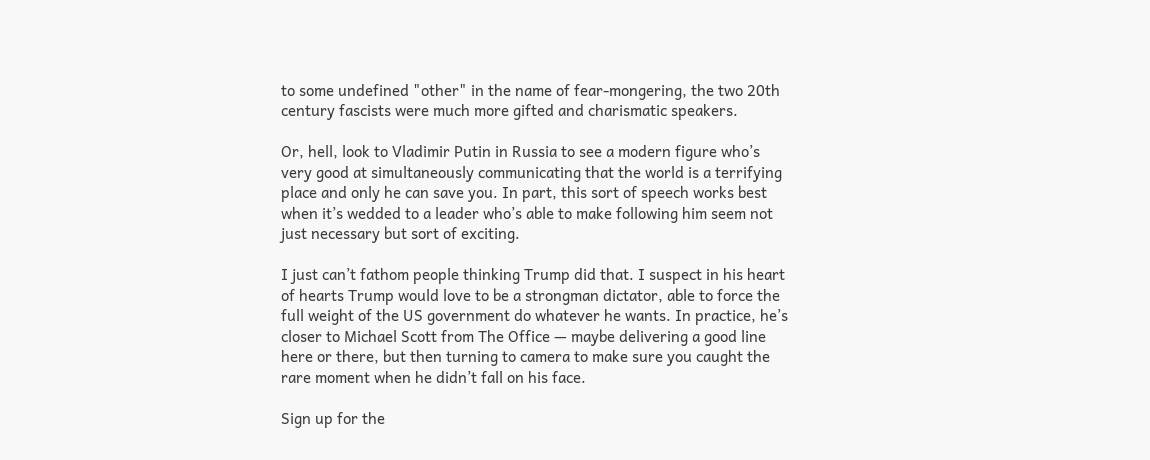to some undefined "other" in the name of fear-mongering, the two 20th century fascists were much more gifted and charismatic speakers.

Or, hell, look to Vladimir Putin in Russia to see a modern figure who’s very good at simultaneously communicating that the world is a terrifying place and only he can save you. In part, this sort of speech works best when it’s wedded to a leader who’s able to make following him seem not just necessary but sort of exciting.

I just can’t fathom people thinking Trump did that. I suspect in his heart of hearts Trump would love to be a strongman dictator, able to force the full weight of the US government do whatever he wants. In practice, he’s closer to Michael Scott from The Office — maybe delivering a good line here or there, but then turning to camera to make sure you caught the rare moment when he didn’t fall on his face.

Sign up for the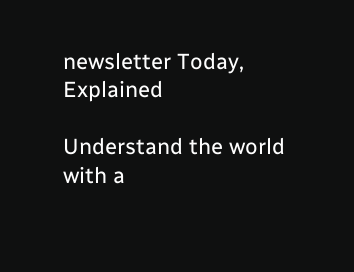newsletter Today, Explained

Understand the world with a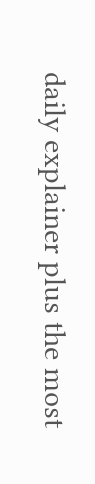daily explainer plus the most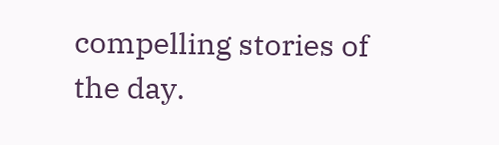compelling stories of the day.